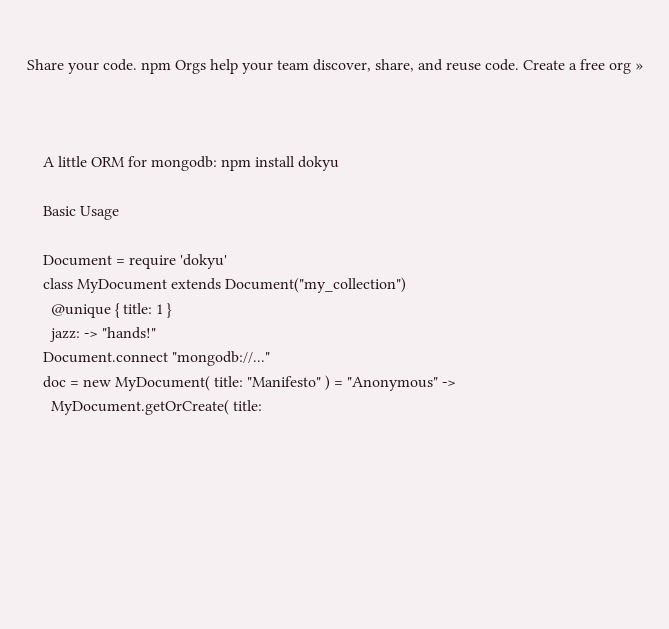Share your code. npm Orgs help your team discover, share, and reuse code. Create a free org »



    A little ORM for mongodb: npm install dokyu

    Basic Usage

    Document = require 'dokyu'
    class MyDocument extends Document("my_collection")
      @unique { title: 1 }
      jazz: -> "hands!"
    Document.connect "mongodb://..."
    doc = new MyDocument( title: "Manifesto" ) = "Anonymous" ->
      MyDocument.getOrCreate( title: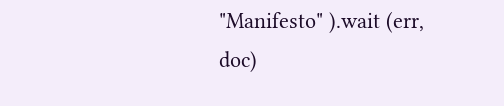"Manifesto" ).wait (err, doc)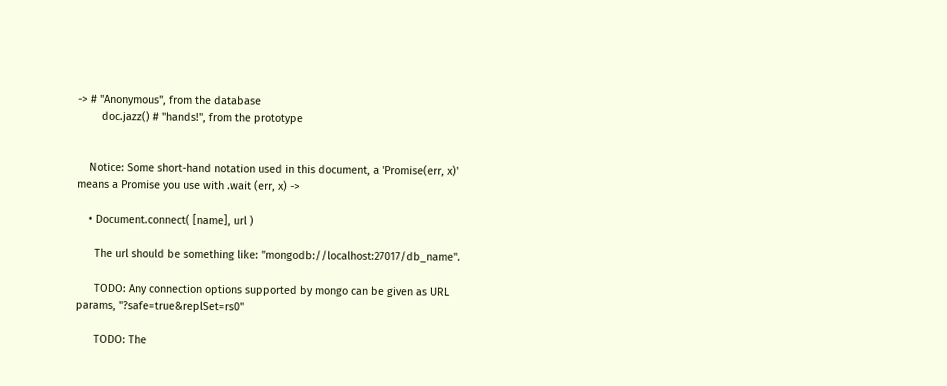-> # "Anonymous", from the database
        doc.jazz() # "hands!", from the prototype


    Notice: Some short-hand notation used in this document, a 'Promise(err, x)' means a Promise you use with .wait (err, x) ->

    • Document.connect( [name], url )

      The url should be something like: "mongodb://localhost:27017/db_name".

      TODO: Any connection options supported by mongo can be given as URL params, "?safe=true&replSet=rs0"

      TODO: The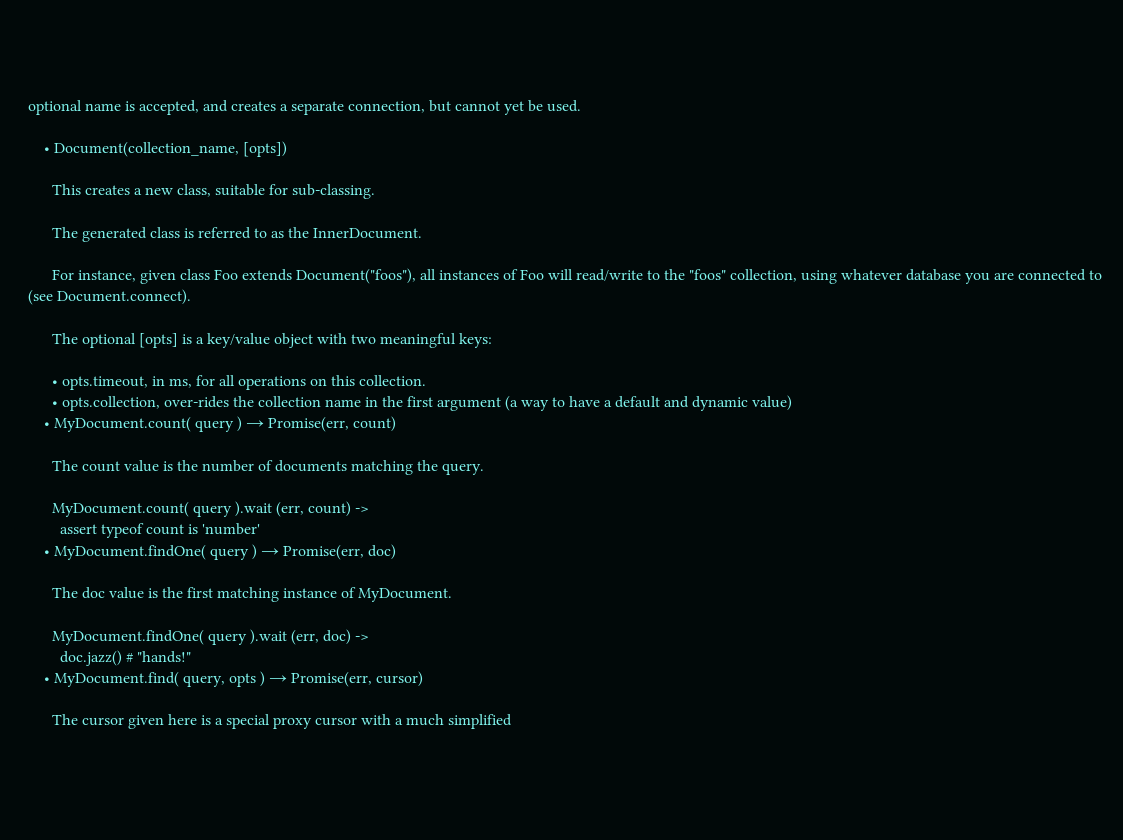optional name is accepted, and creates a separate connection, but cannot yet be used.

    • Document(collection_name, [opts])

      This creates a new class, suitable for sub-classing.

      The generated class is referred to as the InnerDocument.

      For instance, given class Foo extends Document("foos"), all instances of Foo will read/write to the "foos" collection, using whatever database you are connected to (see Document.connect).

      The optional [opts] is a key/value object with two meaningful keys:

      • opts.timeout, in ms, for all operations on this collection.
      • opts.collection, over-rides the collection name in the first argument (a way to have a default and dynamic value)
    • MyDocument.count( query ) → Promise(err, count)

      The count value is the number of documents matching the query.

      MyDocument.count( query ).wait (err, count) ->
        assert typeof count is 'number'
    • MyDocument.findOne( query ) → Promise(err, doc)

      The doc value is the first matching instance of MyDocument.

      MyDocument.findOne( query ).wait (err, doc) ->
        doc.jazz() # "hands!"
    • MyDocument.find( query, opts ) → Promise(err, cursor)

      The cursor given here is a special proxy cursor with a much simplified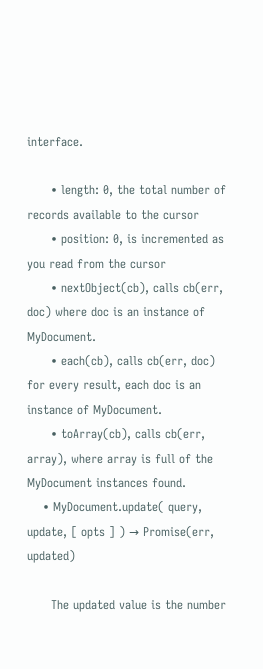interface.

      • length: 0, the total number of records available to the cursor
      • position: 0, is incremented as you read from the cursor
      • nextObject(cb), calls cb(err, doc) where doc is an instance of MyDocument.
      • each(cb), calls cb(err, doc) for every result, each doc is an instance of MyDocument.
      • toArray(cb), calls cb(err, array), where array is full of the MyDocument instances found.
    • MyDocument.update( query, update, [ opts ] ) → Promise(err, updated)

      The updated value is the number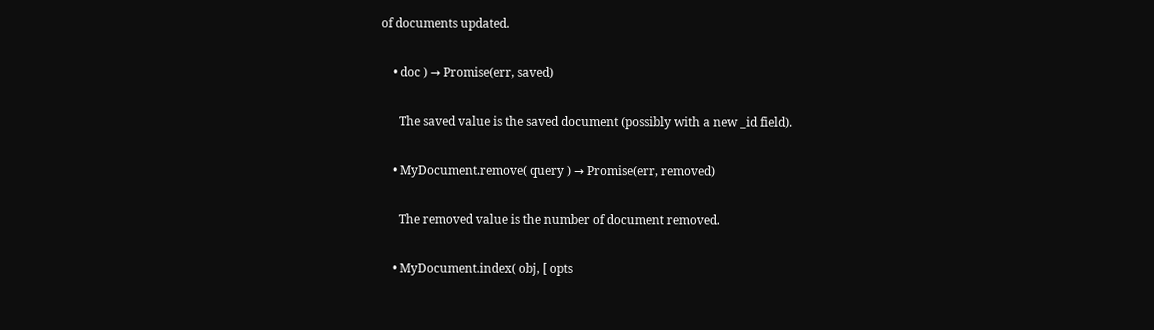of documents updated.

    • doc ) → Promise(err, saved)

      The saved value is the saved document (possibly with a new _id field).

    • MyDocument.remove( query ) → Promise(err, removed)

      The removed value is the number of document removed.

    • MyDocument.index( obj, [ opts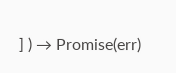] ) → Promise(err)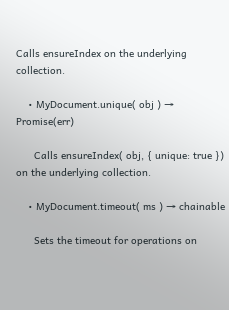Calls ensureIndex on the underlying collection.

    • MyDocument.unique( obj ) → Promise(err)

      Calls ensureIndex( obj, { unique: true }) on the underlying collection.

    • MyDocument.timeout( ms ) → chainable

      Sets the timeout for operations on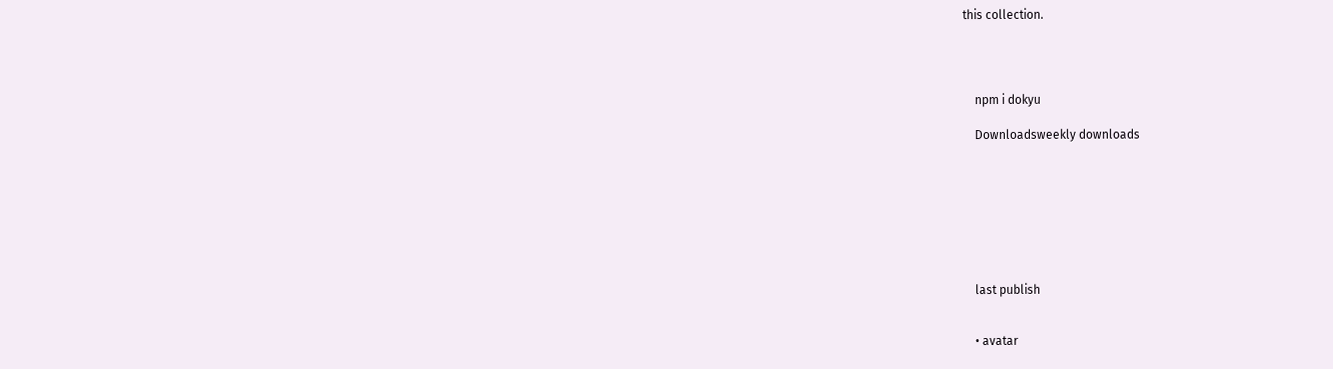this collection.




    npm i dokyu

    Downloadsweekly downloads








    last publish


    • avatar